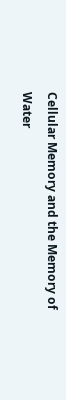Cellular Memory and the Memory of Water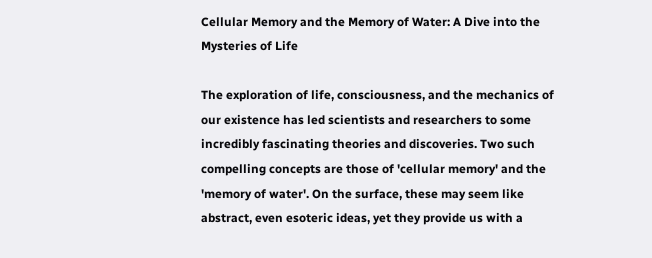Cellular Memory and the Memory of Water: A Dive into the Mysteries of Life

The exploration of life, consciousness, and the mechanics of our existence has led scientists and researchers to some incredibly fascinating theories and discoveries. Two such compelling concepts are those of 'cellular memory' and the 'memory of water'. On the surface, these may seem like abstract, even esoteric ideas, yet they provide us with a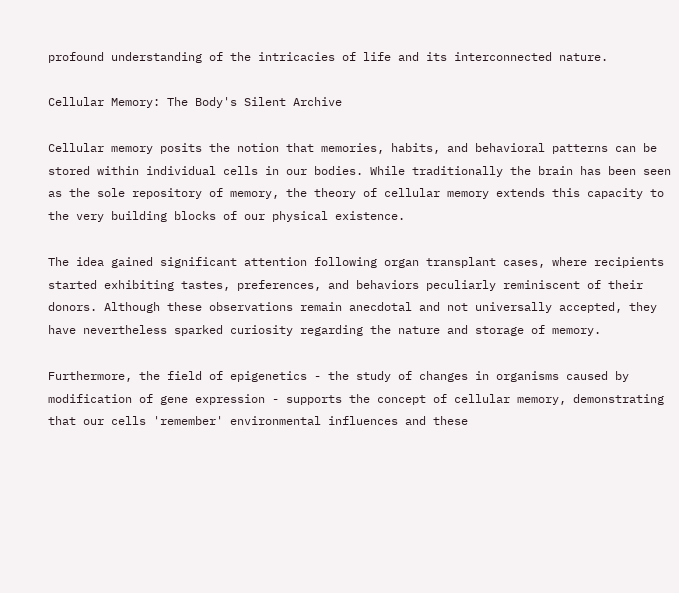profound understanding of the intricacies of life and its interconnected nature.

Cellular Memory: The Body's Silent Archive

Cellular memory posits the notion that memories, habits, and behavioral patterns can be stored within individual cells in our bodies. While traditionally the brain has been seen as the sole repository of memory, the theory of cellular memory extends this capacity to the very building blocks of our physical existence.

The idea gained significant attention following organ transplant cases, where recipients started exhibiting tastes, preferences, and behaviors peculiarly reminiscent of their donors. Although these observations remain anecdotal and not universally accepted, they have nevertheless sparked curiosity regarding the nature and storage of memory.

Furthermore, the field of epigenetics - the study of changes in organisms caused by modification of gene expression - supports the concept of cellular memory, demonstrating that our cells 'remember' environmental influences and these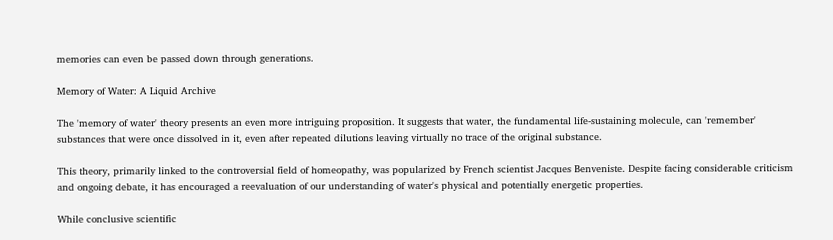memories can even be passed down through generations.

Memory of Water: A Liquid Archive

The 'memory of water' theory presents an even more intriguing proposition. It suggests that water, the fundamental life-sustaining molecule, can 'remember' substances that were once dissolved in it, even after repeated dilutions leaving virtually no trace of the original substance.

This theory, primarily linked to the controversial field of homeopathy, was popularized by French scientist Jacques Benveniste. Despite facing considerable criticism and ongoing debate, it has encouraged a reevaluation of our understanding of water's physical and potentially energetic properties.

While conclusive scientific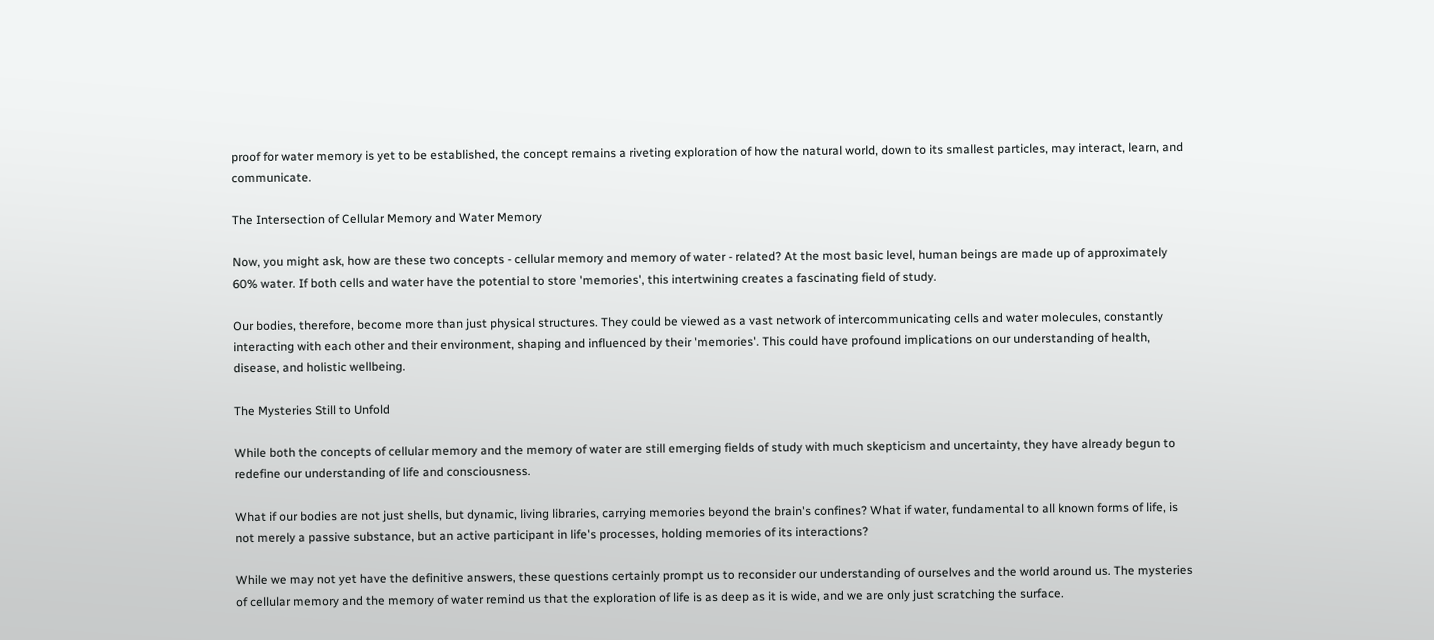proof for water memory is yet to be established, the concept remains a riveting exploration of how the natural world, down to its smallest particles, may interact, learn, and communicate.

The Intersection of Cellular Memory and Water Memory

Now, you might ask, how are these two concepts - cellular memory and memory of water - related? At the most basic level, human beings are made up of approximately 60% water. If both cells and water have the potential to store 'memories', this intertwining creates a fascinating field of study.

Our bodies, therefore, become more than just physical structures. They could be viewed as a vast network of intercommunicating cells and water molecules, constantly interacting with each other and their environment, shaping and influenced by their 'memories'. This could have profound implications on our understanding of health, disease, and holistic wellbeing.

The Mysteries Still to Unfold

While both the concepts of cellular memory and the memory of water are still emerging fields of study with much skepticism and uncertainty, they have already begun to redefine our understanding of life and consciousness.

What if our bodies are not just shells, but dynamic, living libraries, carrying memories beyond the brain's confines? What if water, fundamental to all known forms of life, is not merely a passive substance, but an active participant in life's processes, holding memories of its interactions?

While we may not yet have the definitive answers, these questions certainly prompt us to reconsider our understanding of ourselves and the world around us. The mysteries of cellular memory and the memory of water remind us that the exploration of life is as deep as it is wide, and we are only just scratching the surface.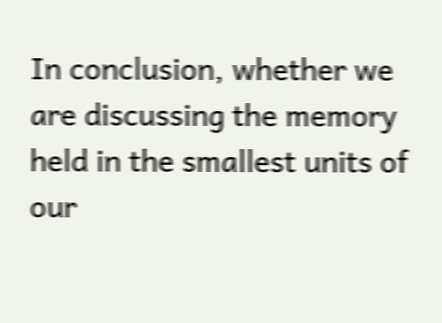In conclusion, whether we are discussing the memory held in the smallest units of our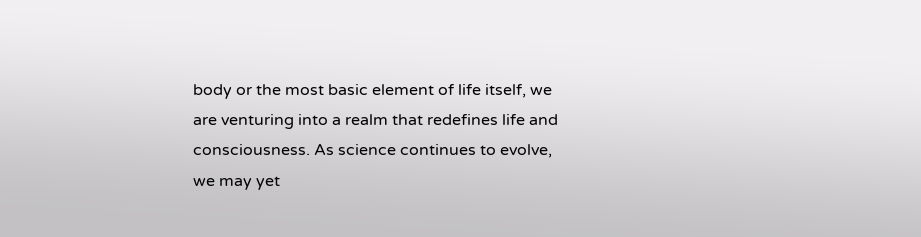body or the most basic element of life itself, we are venturing into a realm that redefines life and consciousness. As science continues to evolve, we may yet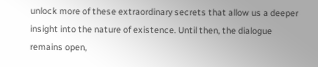unlock more of these extraordinary secrets that allow us a deeper insight into the nature of existence. Until then, the dialogue remains open,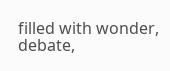filled with wonder, debate,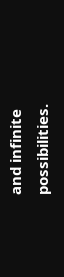and infinite possibilities.